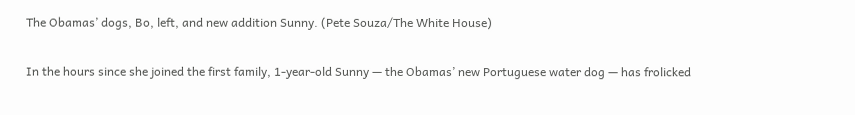The Obamas’ dogs, Bo, left, and new addition Sunny. (Pete Souza/The White House)

In the hours since she joined the first family, 1-year-old Sunny — the Obamas’ new Portuguese water dog — has frolicked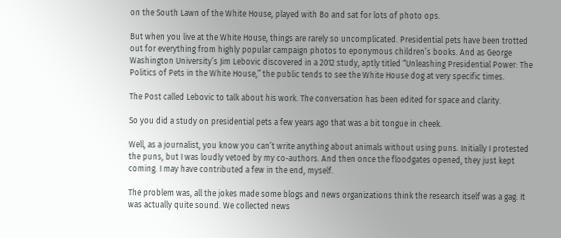on the South Lawn of the White House, played with Bo and sat for lots of photo ops.

But when you live at the White House, things are rarely so uncomplicated. Presidential pets have been trotted out for everything from highly popular campaign photos to eponymous children’s books. And as George Washington University’s Jim Lebovic discovered in a 2012 study, aptly titled “Unleashing Presidential Power: The Politics of Pets in the White House,” the public tends to see the White House dog at very specific times.

The Post called Lebovic to talk about his work. The conversation has been edited for space and clarity.

So you did a study on presidential pets a few years ago that was a bit tongue in cheek.

Well, as a journalist, you know you can’t write anything about animals without using puns. Initially I protested the puns, but I was loudly vetoed by my co-authors. And then once the floodgates opened, they just kept coming. I may have contributed a few in the end, myself.

The problem was, all the jokes made some blogs and news organizations think the research itself was a gag. It was actually quite sound. We collected news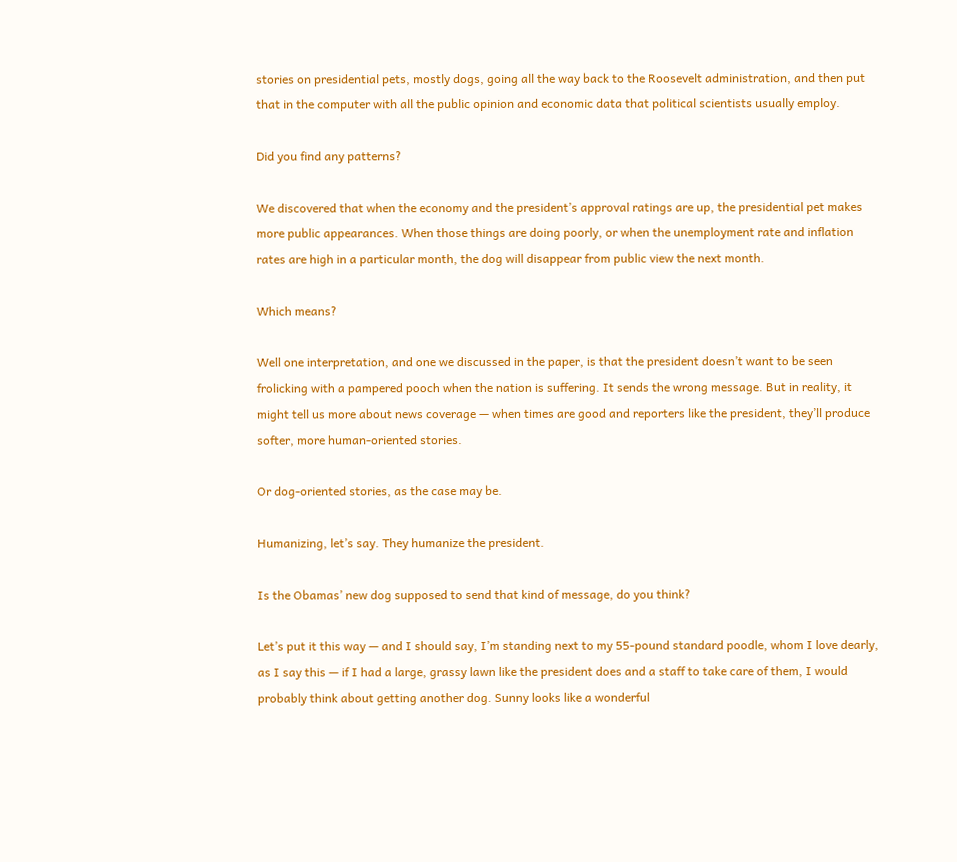stories on presidential pets, mostly dogs, going all the way back to the Roosevelt administration, and then put that in the computer with all the public opinion and economic data that political scientists usually employ.

Did you find any patterns?

We discovered that when the economy and the president’s approval ratings are up, the presidential pet makes more public appearances. When those things are doing poorly, or when the unemployment rate and inflation rates are high in a particular month, the dog will disappear from public view the next month.

Which means?

Well one interpretation, and one we discussed in the paper, is that the president doesn’t want to be seen frolicking with a pampered pooch when the nation is suffering. It sends the wrong message. But in reality, it might tell us more about news coverage — when times are good and reporters like the president, they’ll produce softer, more human-oriented stories.

Or dog-oriented stories, as the case may be.

Humanizing, let’s say. They humanize the president.

Is the Obamas’ new dog supposed to send that kind of message, do you think?

Let’s put it this way — and I should say, I’m standing next to my 55-pound standard poodle, whom I love dearly, as I say this — if I had a large, grassy lawn like the president does and a staff to take care of them, I would probably think about getting another dog. Sunny looks like a wonderful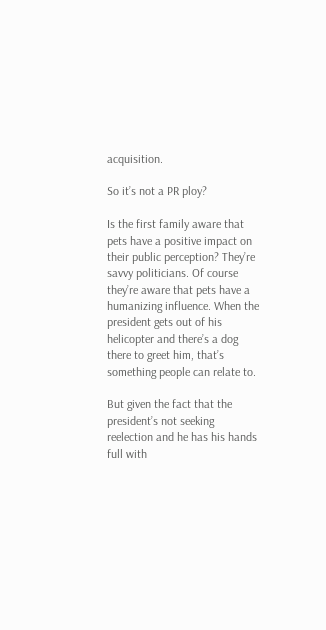acquisition.

So it’s not a PR ploy?

Is the first family aware that pets have a positive impact on their public perception? They’re savvy politicians. Of course they’re aware that pets have a humanizing influence. When the president gets out of his helicopter and there’s a dog there to greet him, that’s something people can relate to.

But given the fact that the president’s not seeking reelection and he has his hands full with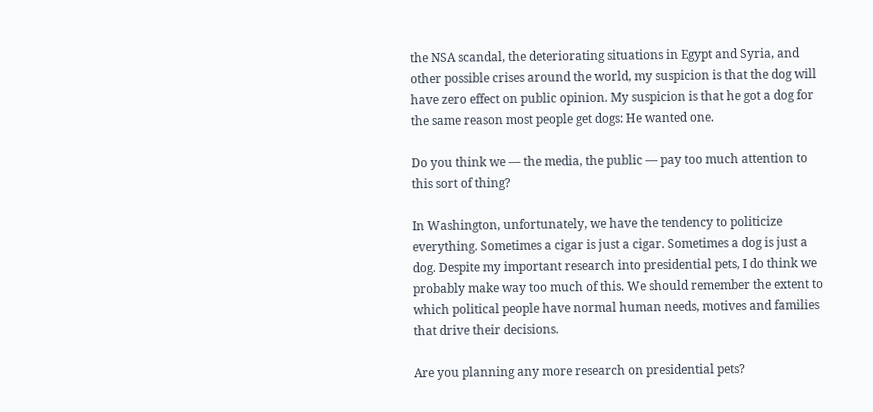the NSA scandal, the deteriorating situations in Egypt and Syria, and other possible crises around the world, my suspicion is that the dog will have zero effect on public opinion. My suspicion is that he got a dog for the same reason most people get dogs: He wanted one.

Do you think we — the media, the public — pay too much attention to this sort of thing?

In Washington, unfortunately, we have the tendency to politicize everything. Sometimes a cigar is just a cigar. Sometimes a dog is just a dog. Despite my important research into presidential pets, I do think we probably make way too much of this. We should remember the extent to which political people have normal human needs, motives and families that drive their decisions.

Are you planning any more research on presidential pets?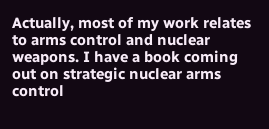Actually, most of my work relates to arms control and nuclear weapons. I have a book coming out on strategic nuclear arms control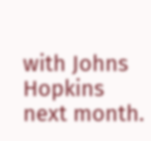with Johns Hopkins next month.